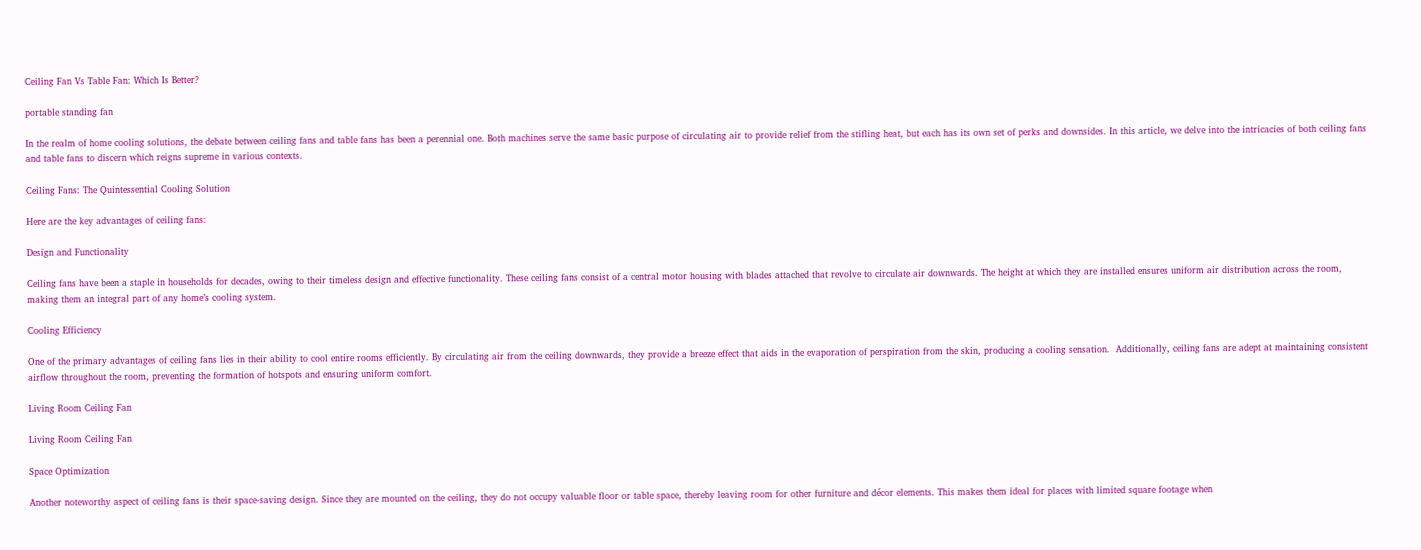Ceiling Fan Vs Table Fan: Which Is Better?

portable standing fan

In the realm of home cooling solutions, the debate between ceiling fans and table fans has been a perennial one. Both machines serve the same basic purpose of circulating air to provide relief from the stifling heat, but each has its own set of perks and downsides. In this article, we delve into the intricacies of both ceiling fans and table fans to discern which reigns supreme in various contexts.

Ceiling Fans: The Quintessential Cooling Solution

Here are the key advantages of ceiling fans:

Design and Functionality

Ceiling fans have been a staple in households for decades, owing to their timeless design and effective functionality. These ceiling fans consist of a central motor housing with blades attached that revolve to circulate air downwards. The height at which they are installed ensures uniform air distribution across the room, making them an integral part of any home’s cooling system.

Cooling Efficiency

One of the primary advantages of ceiling fans lies in their ability to cool entire rooms efficiently. By circulating air from the ceiling downwards, they provide a breeze effect that aids in the evaporation of perspiration from the skin, producing a cooling sensation.  Additionally, ceiling fans are adept at maintaining consistent airflow throughout the room, preventing the formation of hotspots and ensuring uniform comfort.

Living Room Ceiling Fan

Living Room Ceiling Fan

Space Optimization

Another noteworthy aspect of ceiling fans is their space-saving design. Since they are mounted on the ceiling, they do not occupy valuable floor or table space, thereby leaving room for other furniture and décor elements. This makes them ideal for places with limited square footage when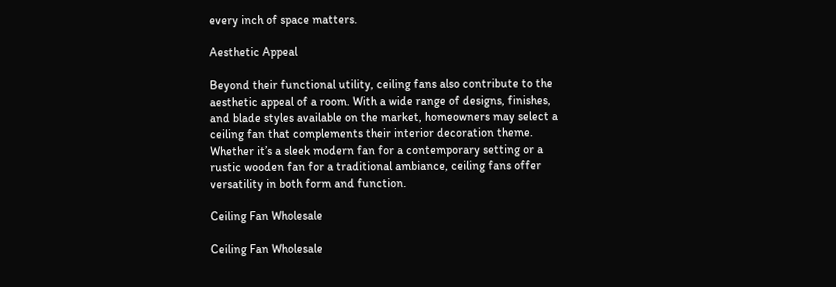every inch of space matters.

Aesthetic Appeal

Beyond their functional utility, ceiling fans also contribute to the aesthetic appeal of a room. With a wide range of designs, finishes, and blade styles available on the market, homeowners may select a ceiling fan that complements their interior decoration theme. Whether it’s a sleek modern fan for a contemporary setting or a rustic wooden fan for a traditional ambiance, ceiling fans offer versatility in both form and function.

Ceiling Fan Wholesale

Ceiling Fan Wholesale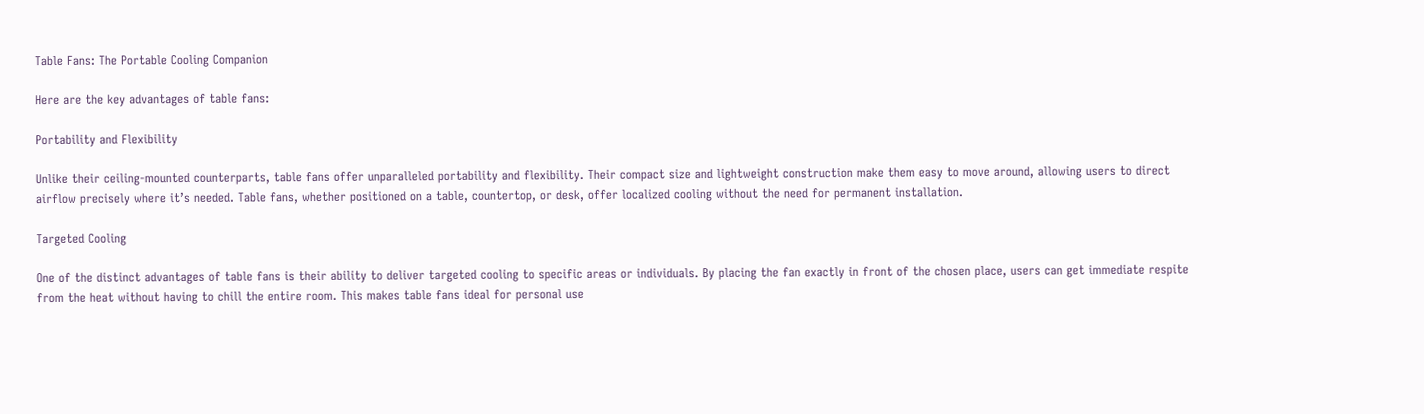Table Fans: The Portable Cooling Companion

Here are the key advantages of table fans:

Portability and Flexibility

Unlike their ceiling-mounted counterparts, table fans offer unparalleled portability and flexibility. Their compact size and lightweight construction make them easy to move around, allowing users to direct airflow precisely where it’s needed. Table fans, whether positioned on a table, countertop, or desk, offer localized cooling without the need for permanent installation.

Targeted Cooling

One of the distinct advantages of table fans is their ability to deliver targeted cooling to specific areas or individuals. By placing the fan exactly in front of the chosen place, users can get immediate respite from the heat without having to chill the entire room. This makes table fans ideal for personal use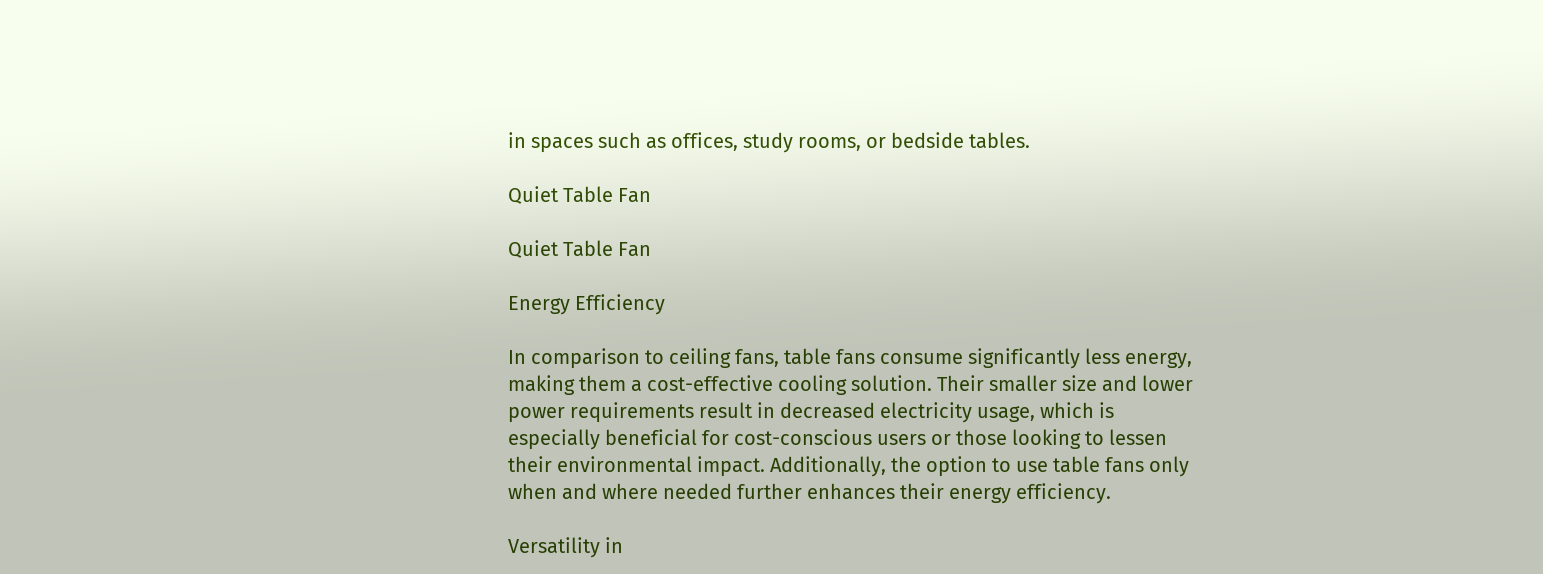in spaces such as offices, study rooms, or bedside tables.

Quiet Table Fan

Quiet Table Fan

Energy Efficiency

In comparison to ceiling fans, table fans consume significantly less energy, making them a cost-effective cooling solution. Their smaller size and lower power requirements result in decreased electricity usage, which is especially beneficial for cost-conscious users or those looking to lessen their environmental impact. Additionally, the option to use table fans only when and where needed further enhances their energy efficiency.

Versatility in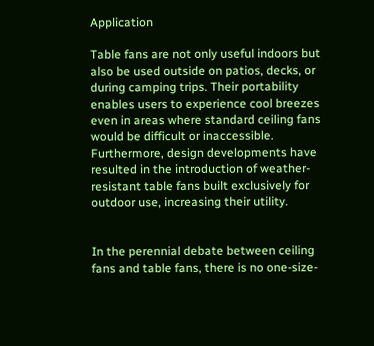Application

Table fans are not only useful indoors but also be used outside on patios, decks, or during camping trips. Their portability enables users to experience cool breezes even in areas where standard ceiling fans would be difficult or inaccessible.   Furthermore, design developments have resulted in the introduction of weather-resistant table fans built exclusively for outdoor use, increasing their utility.


In the perennial debate between ceiling fans and table fans, there is no one-size-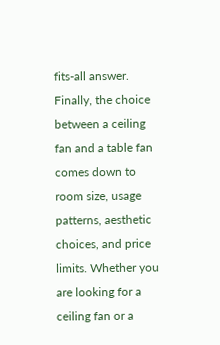fits-all answer. Finally, the choice between a ceiling fan and a table fan comes down to room size, usage patterns, aesthetic choices, and price limits. Whether you are looking for a ceiling fan or a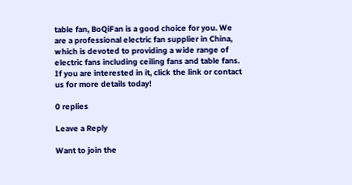table fan, BoQiFan is a good choice for you. We are a professional electric fan supplier in China, which is devoted to providing a wide range of electric fans including ceiling fans and table fans. If you are interested in it, click the link or contact us for more details today!

0 replies

Leave a Reply

Want to join the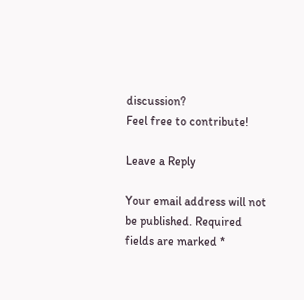discussion?
Feel free to contribute!

Leave a Reply

Your email address will not be published. Required fields are marked *